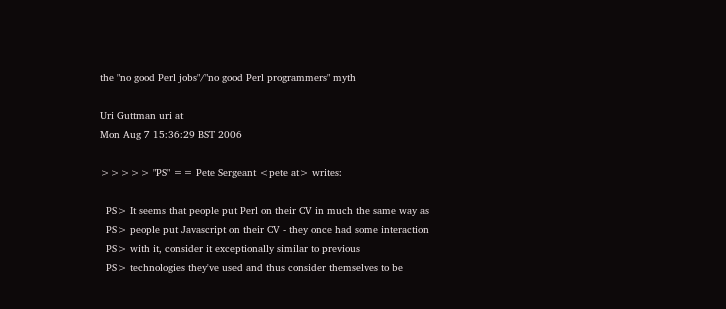the "no good Perl jobs"/"no good Perl programmers" myth

Uri Guttman uri at
Mon Aug 7 15:36:29 BST 2006

>>>>> "PS" == Pete Sergeant <pete at> writes:

  PS> It seems that people put Perl on their CV in much the same way as
  PS> people put Javascript on their CV - they once had some interaction
  PS> with it, consider it exceptionally similar to previous
  PS> technologies they've used and thus consider themselves to be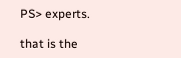PS> experts.

that is the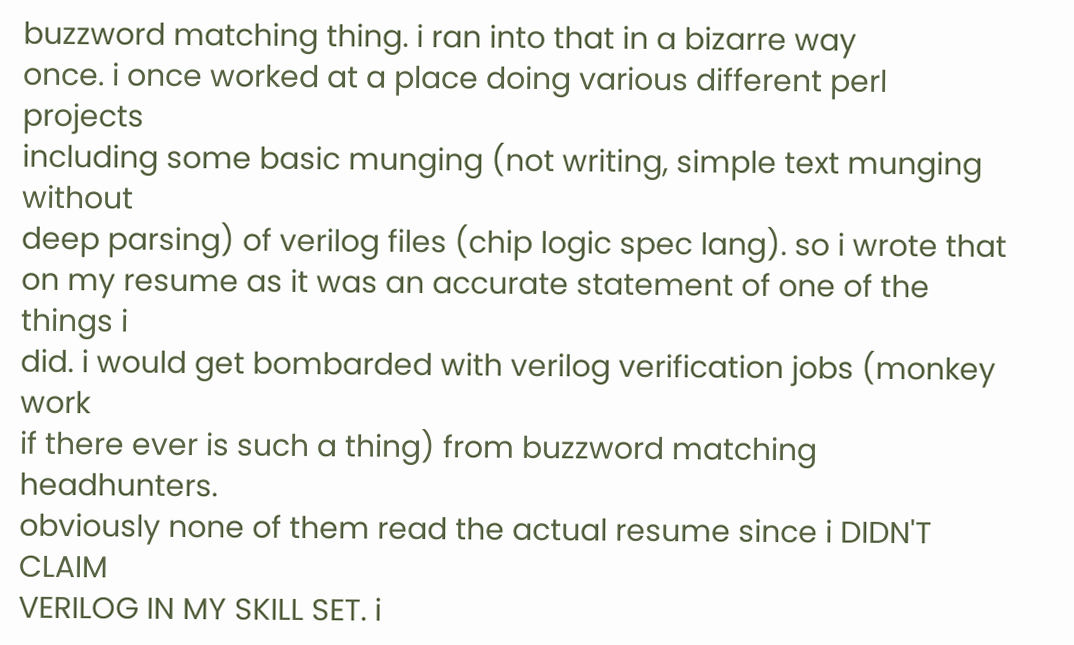buzzword matching thing. i ran into that in a bizarre way
once. i once worked at a place doing various different perl projects
including some basic munging (not writing, simple text munging without
deep parsing) of verilog files (chip logic spec lang). so i wrote that
on my resume as it was an accurate statement of one of the things i
did. i would get bombarded with verilog verification jobs (monkey work
if there ever is such a thing) from buzzword matching headhunters.
obviously none of them read the actual resume since i DIDN'T CLAIM
VERILOG IN MY SKILL SET. i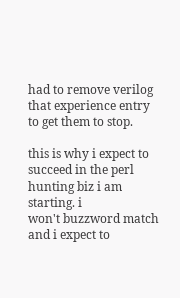had to remove verilog that experience entry
to get them to stop.

this is why i expect to succeed in the perl hunting biz i am starting. i
won't buzzword match and i expect to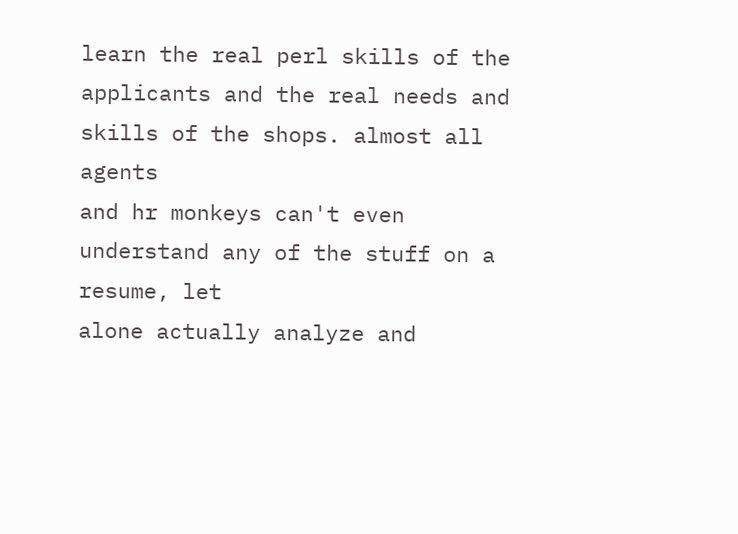learn the real perl skills of the
applicants and the real needs and skills of the shops. almost all agents
and hr monkeys can't even understand any of the stuff on a resume, let
alone actually analyze and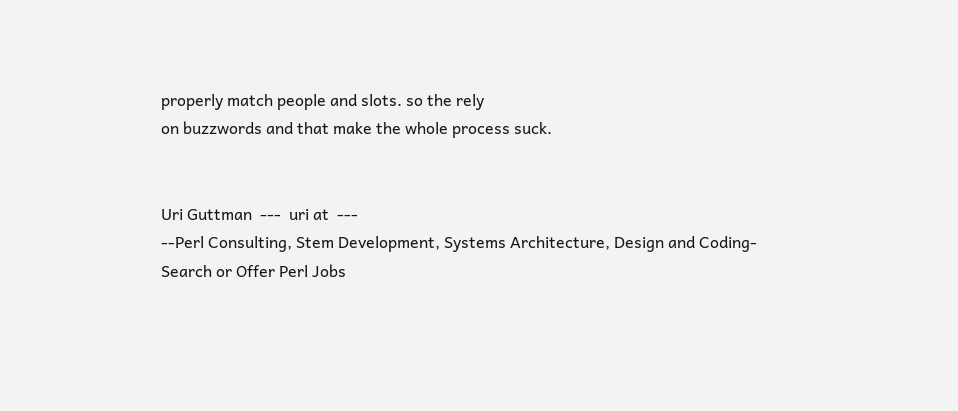properly match people and slots. so the rely
on buzzwords and that make the whole process suck.


Uri Guttman  ---  uri at  ---
--Perl Consulting, Stem Development, Systems Architecture, Design and Coding-
Search or Offer Perl Jobs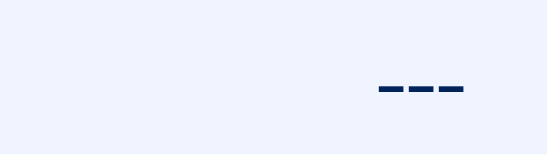---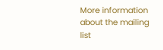More information about the mailing list